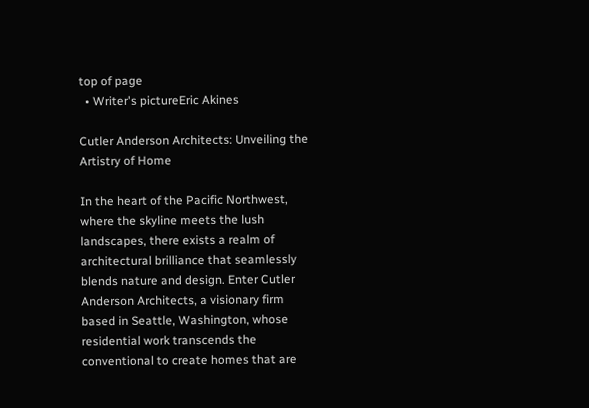top of page
  • Writer's pictureEric Akines

Cutler Anderson Architects: Unveiling the Artistry of Home

In the heart of the Pacific Northwest, where the skyline meets the lush landscapes, there exists a realm of architectural brilliance that seamlessly blends nature and design. Enter Cutler Anderson Architects, a visionary firm based in Seattle, Washington, whose residential work transcends the conventional to create homes that are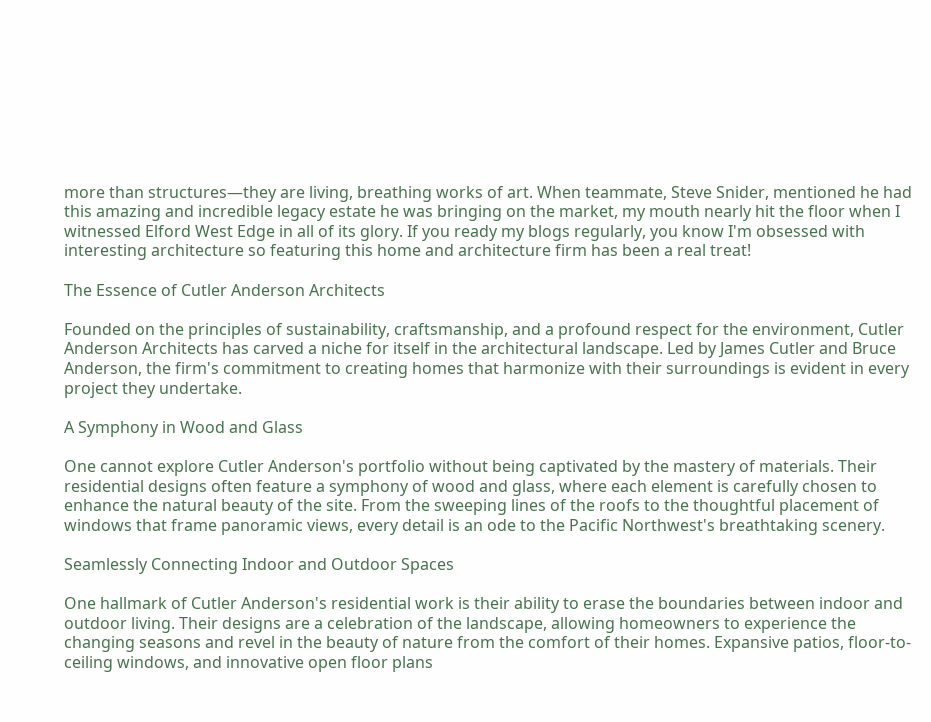more than structures—they are living, breathing works of art. When teammate, Steve Snider, mentioned he had this amazing and incredible legacy estate he was bringing on the market, my mouth nearly hit the floor when I witnessed Elford West Edge in all of its glory. If you ready my blogs regularly, you know I'm obsessed with interesting architecture so featuring this home and architecture firm has been a real treat!

The Essence of Cutler Anderson Architects

Founded on the principles of sustainability, craftsmanship, and a profound respect for the environment, Cutler Anderson Architects has carved a niche for itself in the architectural landscape. Led by James Cutler and Bruce Anderson, the firm's commitment to creating homes that harmonize with their surroundings is evident in every project they undertake.

A Symphony in Wood and Glass

One cannot explore Cutler Anderson's portfolio without being captivated by the mastery of materials. Their residential designs often feature a symphony of wood and glass, where each element is carefully chosen to enhance the natural beauty of the site. From the sweeping lines of the roofs to the thoughtful placement of windows that frame panoramic views, every detail is an ode to the Pacific Northwest's breathtaking scenery.

Seamlessly Connecting Indoor and Outdoor Spaces

One hallmark of Cutler Anderson's residential work is their ability to erase the boundaries between indoor and outdoor living. Their designs are a celebration of the landscape, allowing homeowners to experience the changing seasons and revel in the beauty of nature from the comfort of their homes. Expansive patios, floor-to-ceiling windows, and innovative open floor plans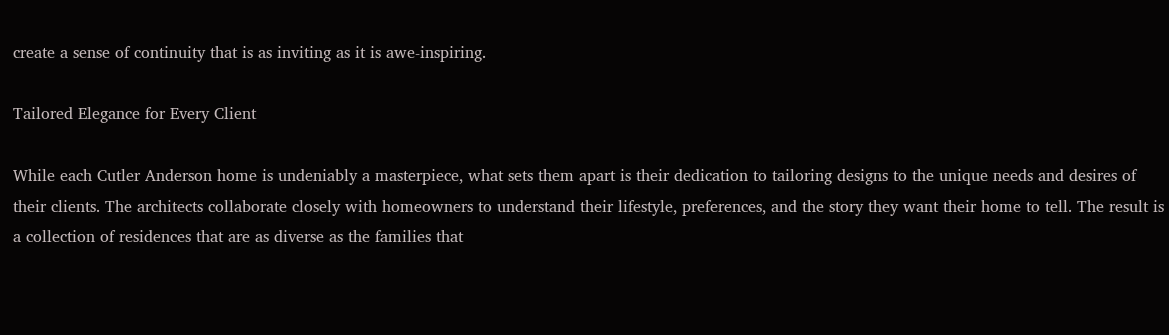create a sense of continuity that is as inviting as it is awe-inspiring.

Tailored Elegance for Every Client

While each Cutler Anderson home is undeniably a masterpiece, what sets them apart is their dedication to tailoring designs to the unique needs and desires of their clients. The architects collaborate closely with homeowners to understand their lifestyle, preferences, and the story they want their home to tell. The result is a collection of residences that are as diverse as the families that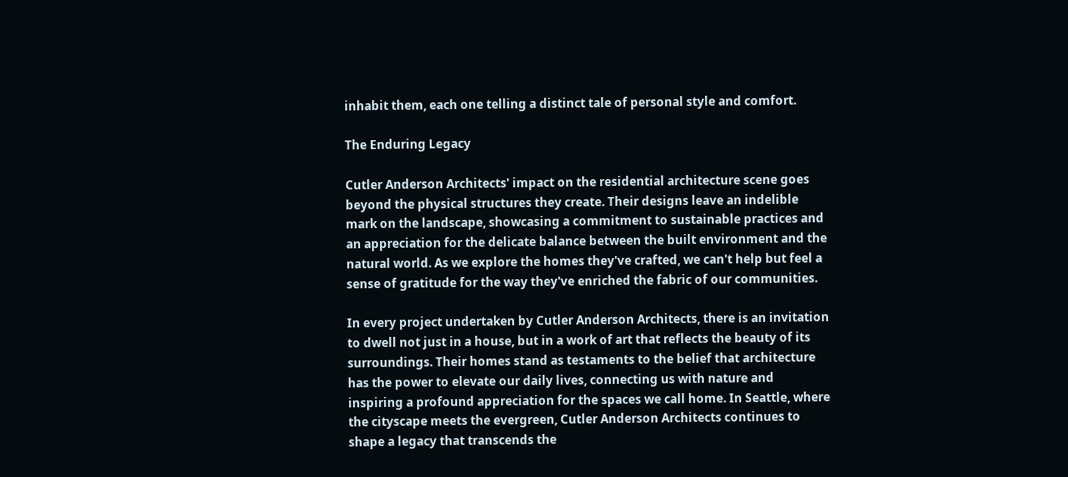inhabit them, each one telling a distinct tale of personal style and comfort.

The Enduring Legacy

Cutler Anderson Architects' impact on the residential architecture scene goes beyond the physical structures they create. Their designs leave an indelible mark on the landscape, showcasing a commitment to sustainable practices and an appreciation for the delicate balance between the built environment and the natural world. As we explore the homes they've crafted, we can't help but feel a sense of gratitude for the way they've enriched the fabric of our communities.

In every project undertaken by Cutler Anderson Architects, there is an invitation to dwell not just in a house, but in a work of art that reflects the beauty of its surroundings. Their homes stand as testaments to the belief that architecture has the power to elevate our daily lives, connecting us with nature and inspiring a profound appreciation for the spaces we call home. In Seattle, where the cityscape meets the evergreen, Cutler Anderson Architects continues to shape a legacy that transcends the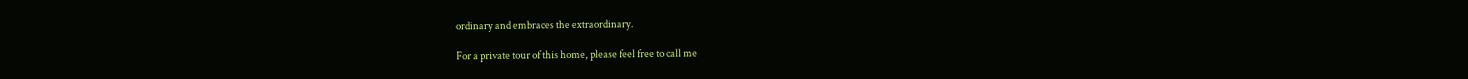ordinary and embraces the extraordinary.

For a private tour of this home, please feel free to call me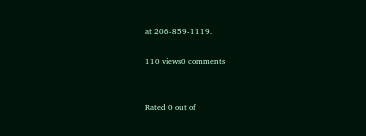at 206-859-1119.

110 views0 comments


Rated 0 out of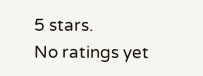5 stars.
No ratings yet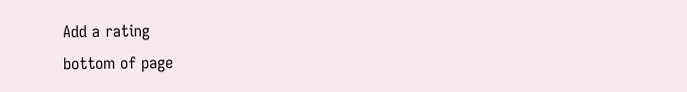Add a rating
bottom of page